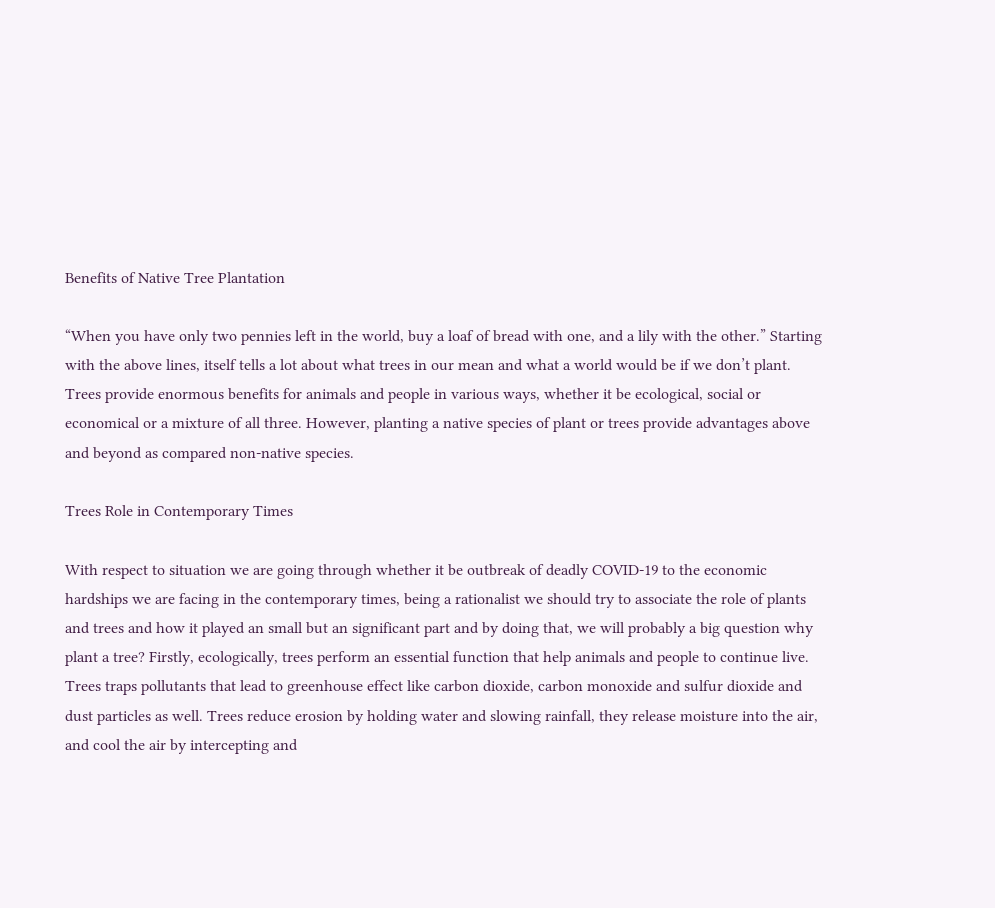Benefits of Native Tree Plantation

“When you have only two pennies left in the world, buy a loaf of bread with one, and a lily with the other.” Starting with the above lines, itself tells a lot about what trees in our mean and what a world would be if we don’t plant. Trees provide enormous benefits for animals and people in various ways, whether it be ecological, social or economical or a mixture of all three. However, planting a native species of plant or trees provide advantages above and beyond as compared non-native species.

Trees Role in Contemporary Times

With respect to situation we are going through whether it be outbreak of deadly COVID-19 to the economic hardships we are facing in the contemporary times, being a rationalist we should try to associate the role of plants and trees and how it played an small but an significant part and by doing that, we will probably a big question why plant a tree? Firstly, ecologically, trees perform an essential function that help animals and people to continue live. Trees traps pollutants that lead to greenhouse effect like carbon dioxide, carbon monoxide and sulfur dioxide and dust particles as well. Trees reduce erosion by holding water and slowing rainfall, they release moisture into the air, and cool the air by intercepting and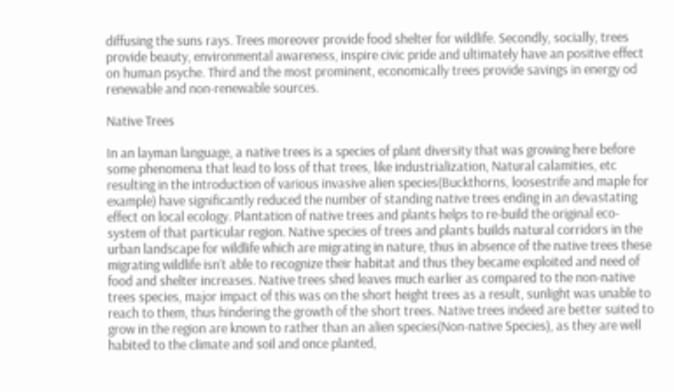diffusing the suns rays. Trees moreover provide food shelter for wildlife. Secondly, socially, trees provide beauty, environmental awareness, inspire civic pride and ultimately have an positive effect on human psyche. Third and the most prominent, economically trees provide savings in energy od renewable and non-renewable sources.

Native Trees

In an layman language, a native trees is a species of plant diversity that was growing here before some phenomena that lead to loss of that trees, like industrialization, Natural calamities, etc resulting in the introduction of various invasive alien species(Buckthorns, loosestrife and maple for example) have significantly reduced the number of standing native trees ending in an devastating effect on local ecology. Plantation of native trees and plants helps to re-build the original eco-system of that particular region. Native species of trees and plants builds natural corridors in the urban landscape for wildlife which are migrating in nature, thus in absence of the native trees these migrating wildlife isn’t able to recognize their habitat and thus they became exploited and need of food and shelter increases. Native trees shed leaves much earlier as compared to the non-native trees species, major impact of this was on the short height trees as a result, sunlight was unable to reach to them, thus hindering the growth of the short trees. Native trees indeed are better suited to grow in the region are known to rather than an alien species(Non-native Species), as they are well habited to the climate and soil and once planted,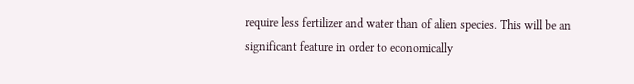require less fertilizer and water than of alien species. This will be an significant feature in order to economically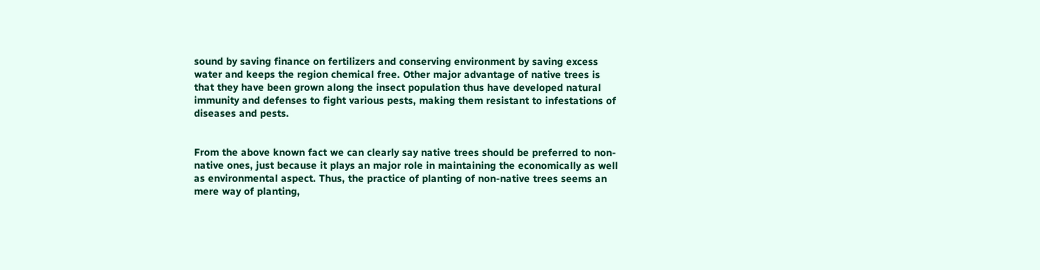sound by saving finance on fertilizers and conserving environment by saving excess water and keeps the region chemical free. Other major advantage of native trees is that they have been grown along the insect population thus have developed natural immunity and defenses to fight various pests, making them resistant to infestations of diseases and pests.


From the above known fact we can clearly say native trees should be preferred to non-native ones, just because it plays an major role in maintaining the economically as well as environmental aspect. Thus, the practice of planting of non-native trees seems an mere way of planting,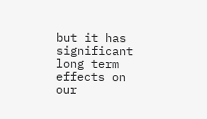but it has significant long term effects on our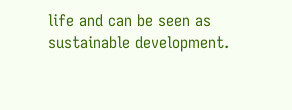life and can be seen as sustainable development.